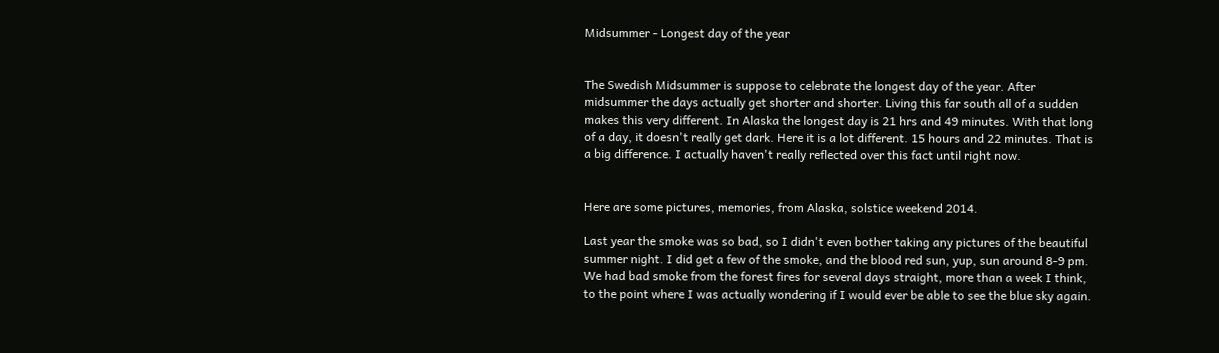Midsummer - Longest day of the year


The Swedish Midsummer is suppose to celebrate the longest day of the year. After midsummer the days actually get shorter and shorter. Living this far south all of a sudden makes this very different. In Alaska the longest day is 21 hrs and 49 minutes. With that long of a day, it doesn't really get dark. Here it is a lot different. 15 hours and 22 minutes. That is a big difference. I actually haven't really reflected over this fact until right now.


Here are some pictures, memories, from Alaska, solstice weekend 2014.

Last year the smoke was so bad, so I didn't even bother taking any pictures of the beautiful summer night. I did get a few of the smoke, and the blood red sun, yup, sun around 8-9 pm. We had bad smoke from the forest fires for several days straight, more than a week I think, to the point where I was actually wondering if I would ever be able to see the blue sky again.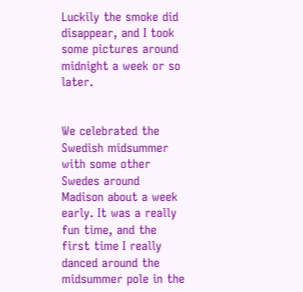Luckily the smoke did disappear, and I took some pictures around midnight a week or so later.


We celebrated the Swedish midsummer with some other Swedes around Madison about a week early. It was a really fun time, and the first time I really danced around the midsummer pole in the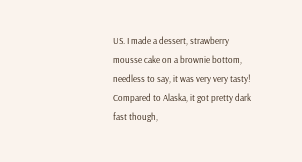US. I made a dessert, strawberry mousse cake on a brownie bottom, needless to say, it was very very tasty! Compared to Alaska, it got pretty dark fast though,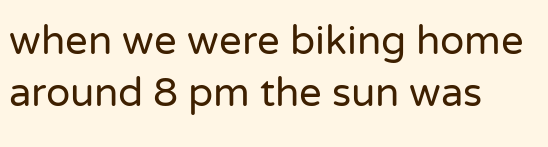when we were biking home around 8 pm the sun was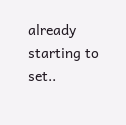already starting to set..